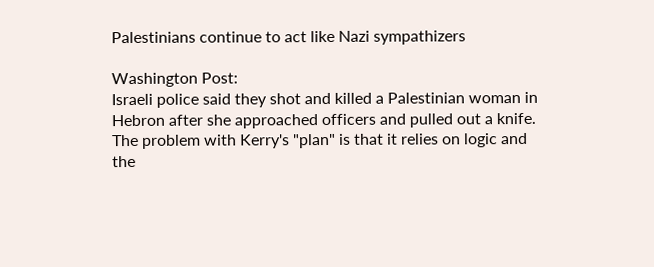Palestinians continue to act like Nazi sympathizers

Washington Post:
Israeli police said they shot and killed a Palestinian woman in Hebron after she approached officers and pulled out a knife.
The problem with Kerry's "plan" is that it relies on logic and the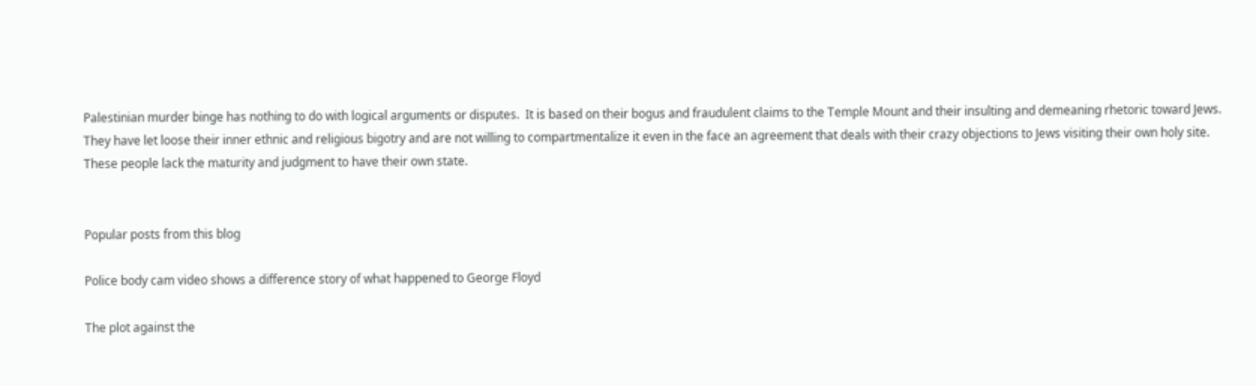Palestinian murder binge has nothing to do with logical arguments or disputes.  It is based on their bogus and fraudulent claims to the Temple Mount and their insulting and demeaning rhetoric toward Jews.  They have let loose their inner ethnic and religious bigotry and are not willing to compartmentalize it even in the face an agreement that deals with their crazy objections to Jews visiting their own holy site.  These people lack the maturity and judgment to have their own state.


Popular posts from this blog

Police body cam video shows a difference story of what happened to George Floyd

The plot against the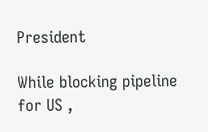President

While blocking pipeline for US ,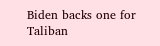Biden backs one for Taliban